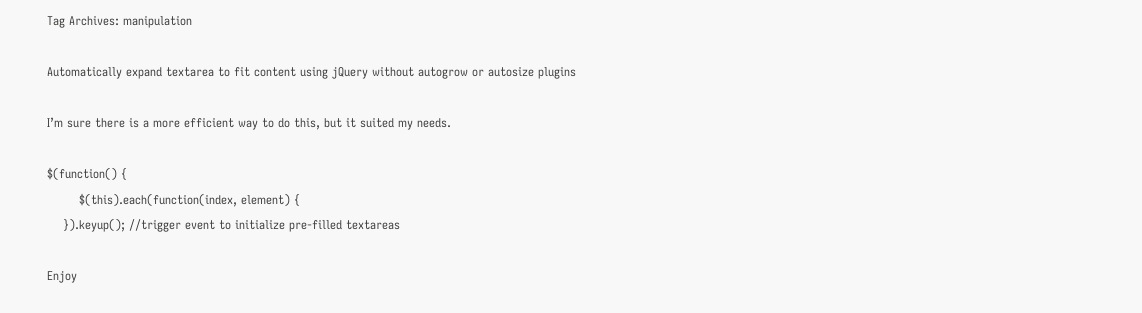Tag Archives: manipulation

Automatically expand textarea to fit content using jQuery without autogrow or autosize plugins

I’m sure there is a more efficient way to do this, but it suited my needs.

$(function() {
        $(this).each(function(index, element) {
    }).keyup(); //trigger event to initialize pre-filled textareas

Enjoy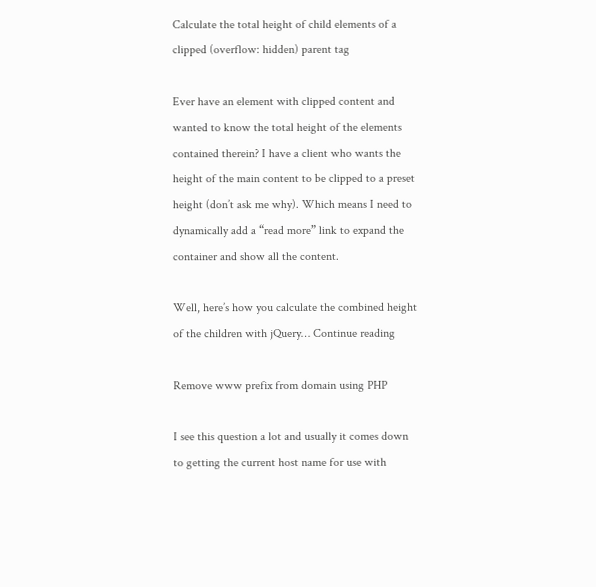Calculate the total height of child elements of a clipped (overflow: hidden) parent tag

Ever have an element with clipped content and wanted to know the total height of the elements contained therein? I have a client who wants the height of the main content to be clipped to a preset height (don’t ask me why). Which means I need to dynamically add a “read more” link to expand the container and show all the content.

Well, here’s how you calculate the combined height of the children with jQuery… Continue reading

Remove www prefix from domain using PHP

I see this question a lot and usually it comes down to getting the current host name for use with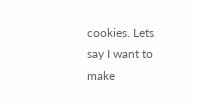cookies. Lets say I want to make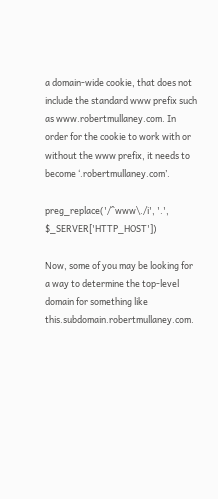a domain-wide cookie, that does not include the standard www prefix such as www.robertmullaney.com. In order for the cookie to work with or without the www prefix, it needs to become ‘.robertmullaney.com’.

preg_replace('/^www\./i', '.', $_SERVER['HTTP_HOST'])

Now, some of you may be looking for a way to determine the top-level domain for something like this.subdomain.robertmullaney.com.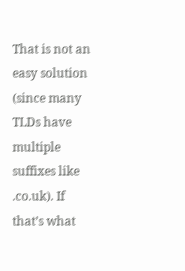That is not an easy solution (since many TLDs have multiple suffixes like .co.uk). If that’s what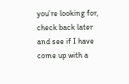you’re looking for, check back later and see if I have come up with a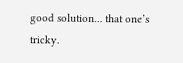good solution… that one’s tricky.